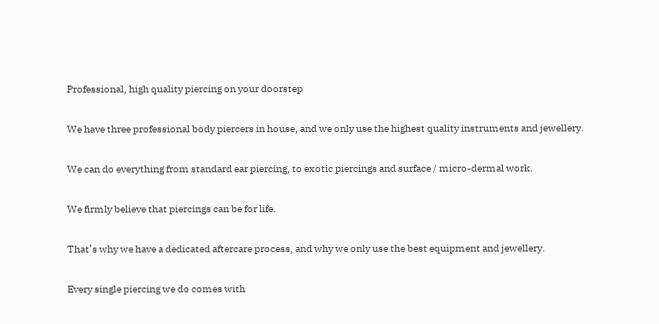Professional, high quality piercing on your doorstep

We have three professional body piercers in house, and we only use the highest quality instruments and jewellery.

We can do everything from standard ear piercing, to exotic piercings and surface / micro-dermal work.

We firmly believe that piercings can be for life.

That’s why we have a dedicated aftercare process, and why we only use the best equipment and jewellery.

Every single piercing we do comes with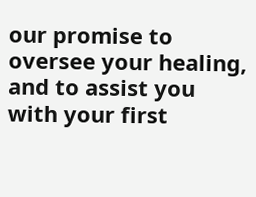our promise to oversee your healing, and to assist you with your first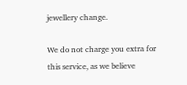jewellery change.

We do not charge you extra for this service, as we believe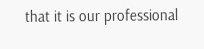that it is our professional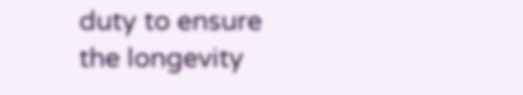duty to ensure the longevity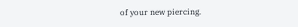of your new piercing.